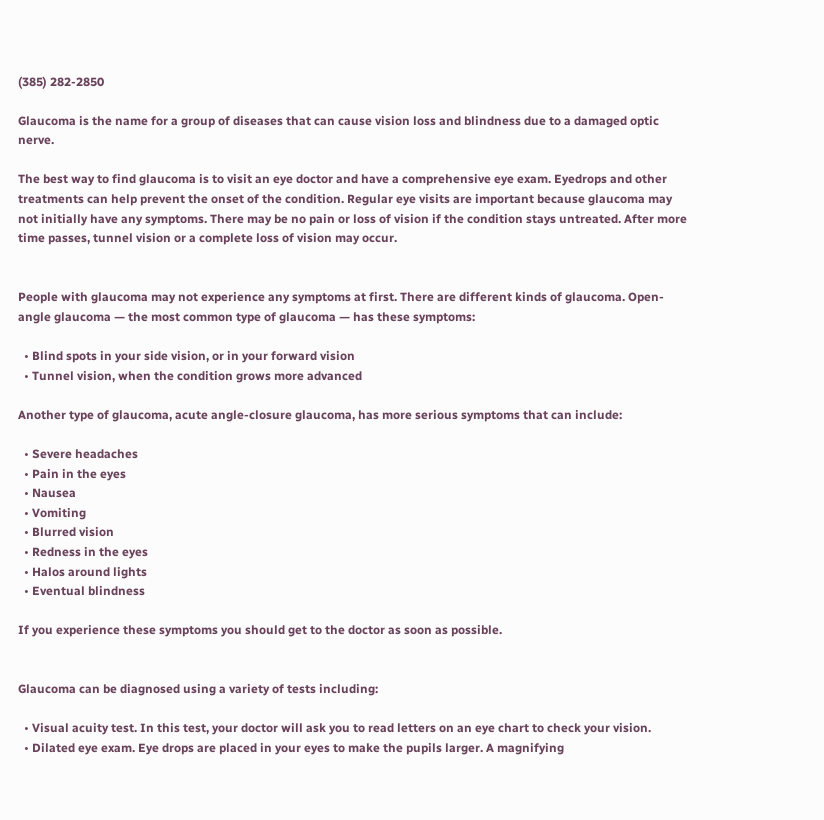(385) 282-2850

Glaucoma is the name for a group of diseases that can cause vision loss and blindness due to a damaged optic nerve.

The best way to find glaucoma is to visit an eye doctor and have a comprehensive eye exam. Eyedrops and other treatments can help prevent the onset of the condition. Regular eye visits are important because glaucoma may not initially have any symptoms. There may be no pain or loss of vision if the condition stays untreated. After more time passes, tunnel vision or a complete loss of vision may occur.


People with glaucoma may not experience any symptoms at first. There are different kinds of glaucoma. Open-angle glaucoma — the most common type of glaucoma — has these symptoms:

  • Blind spots in your side vision, or in your forward vision
  • Tunnel vision, when the condition grows more advanced

Another type of glaucoma, acute angle-closure glaucoma, has more serious symptoms that can include:

  • Severe headaches
  • Pain in the eyes
  • Nausea
  • Vomiting
  • Blurred vision
  • Redness in the eyes
  • Halos around lights
  • Eventual blindness

If you experience these symptoms you should get to the doctor as soon as possible.


Glaucoma can be diagnosed using a variety of tests including:

  • Visual acuity test. In this test, your doctor will ask you to read letters on an eye chart to check your vision.
  • Dilated eye exam. Eye drops are placed in your eyes to make the pupils larger. A magnifying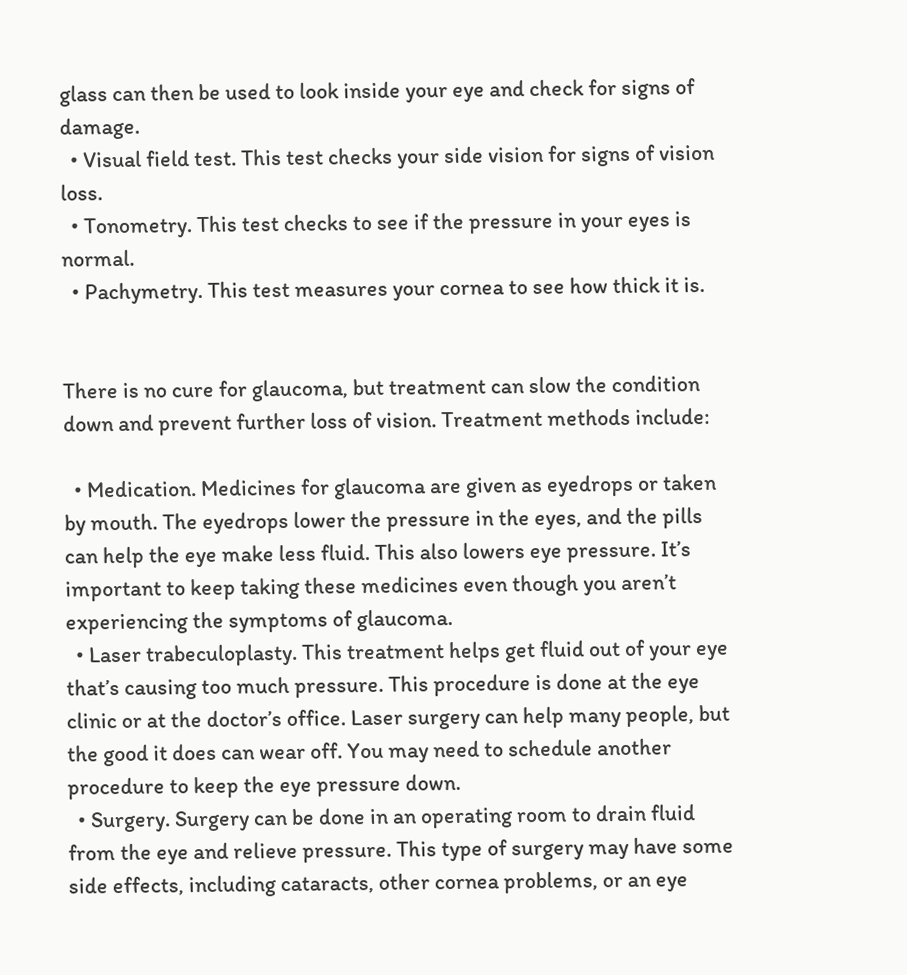glass can then be used to look inside your eye and check for signs of damage.
  • Visual field test. This test checks your side vision for signs of vision loss.
  • Tonometry. This test checks to see if the pressure in your eyes is normal.
  • Pachymetry. This test measures your cornea to see how thick it is.


There is no cure for glaucoma, but treatment can slow the condition down and prevent further loss of vision. Treatment methods include:

  • Medication. Medicines for glaucoma are given as eyedrops or taken by mouth. The eyedrops lower the pressure in the eyes, and the pills can help the eye make less fluid. This also lowers eye pressure. It’s important to keep taking these medicines even though you aren’t experiencing the symptoms of glaucoma.
  • Laser trabeculoplasty. This treatment helps get fluid out of your eye that’s causing too much pressure. This procedure is done at the eye clinic or at the doctor’s office. Laser surgery can help many people, but the good it does can wear off. You may need to schedule another procedure to keep the eye pressure down.
  • Surgery. Surgery can be done in an operating room to drain fluid from the eye and relieve pressure. This type of surgery may have some side effects, including cataracts, other cornea problems, or an eye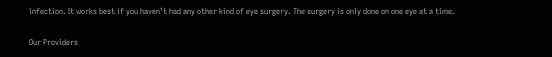infection. It works best if you haven’t had any other kind of eye surgery. The surgery is only done on one eye at a time.

Our Providers